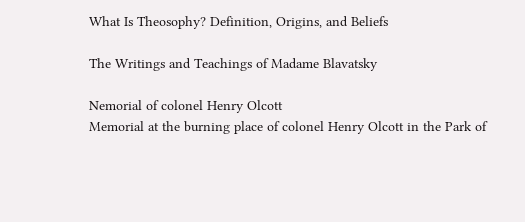What Is Theosophy? Definition, Origins, and Beliefs

The Writings and Teachings of Madame Blavatsky

Nemorial of colonel Henry Olcott
Memorial at the burning place of colonel Henry Olcott in the Park of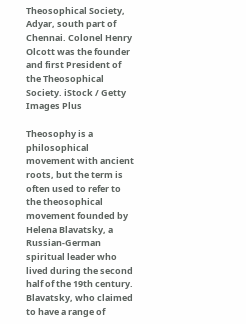Theosophical Society, Adyar, south part of Chennai. Colonel Henry Olcott was the founder and first President of the Theosophical Society. iStock / Getty Images Plus

Theosophy is a philosophical movement with ancient roots, but the term is often used to refer to the theosophical movement founded by Helena Blavatsky, a Russian-German spiritual leader who lived during the second half of the 19th century. Blavatsky, who claimed to have a range of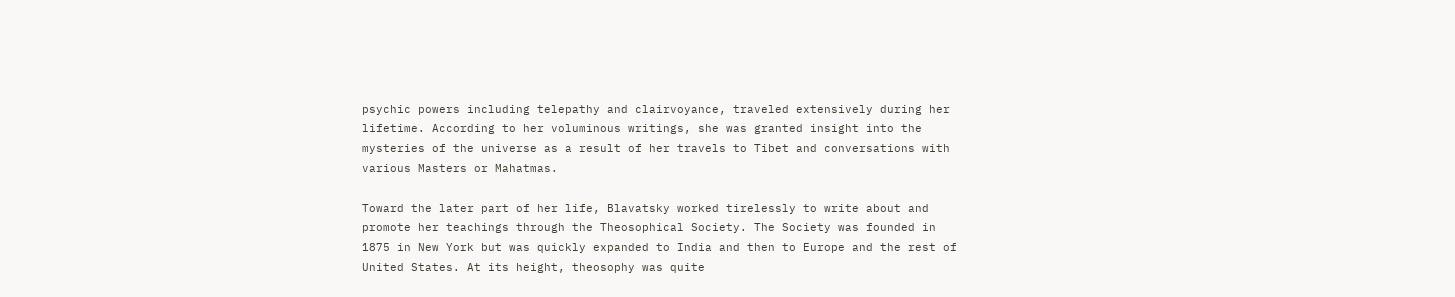psychic powers including telepathy and clairvoyance, traveled extensively during her lifetime. According to her voluminous writings, she was granted insight into the mysteries of the universe as a result of her travels to Tibet and conversations with various Masters or Mahatmas.

Toward the later part of her life, Blavatsky worked tirelessly to write about and promote her teachings through the Theosophical Society. The Society was founded in 1875 in New York but was quickly expanded to India and then to Europe and the rest of United States. At its height, theosophy was quite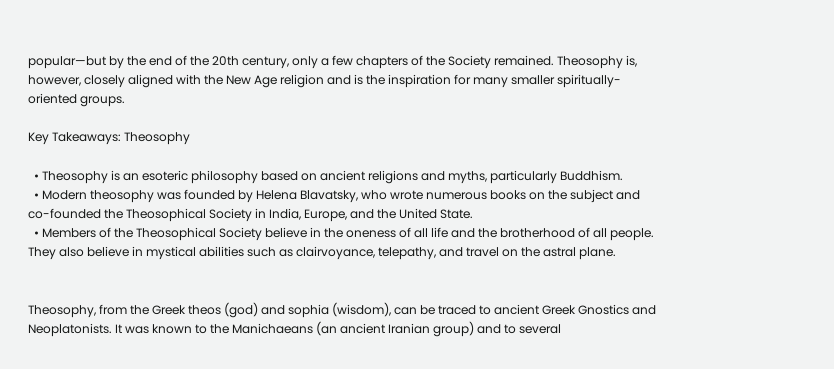popular—but by the end of the 20th century, only a few chapters of the Society remained. Theosophy is, however, closely aligned with the New Age religion and is the inspiration for many smaller spiritually-oriented groups.

Key Takeaways: Theosophy

  • Theosophy is an esoteric philosophy based on ancient religions and myths, particularly Buddhism.
  • Modern theosophy was founded by Helena Blavatsky, who wrote numerous books on the subject and co-founded the Theosophical Society in India, Europe, and the United State.
  • Members of the Theosophical Society believe in the oneness of all life and the brotherhood of all people. They also believe in mystical abilities such as clairvoyance, telepathy, and travel on the astral plane.


Theosophy, from the Greek theos (god) and sophia (wisdom), can be traced to ancient Greek Gnostics and Neoplatonists. It was known to the Manichaeans (an ancient Iranian group) and to several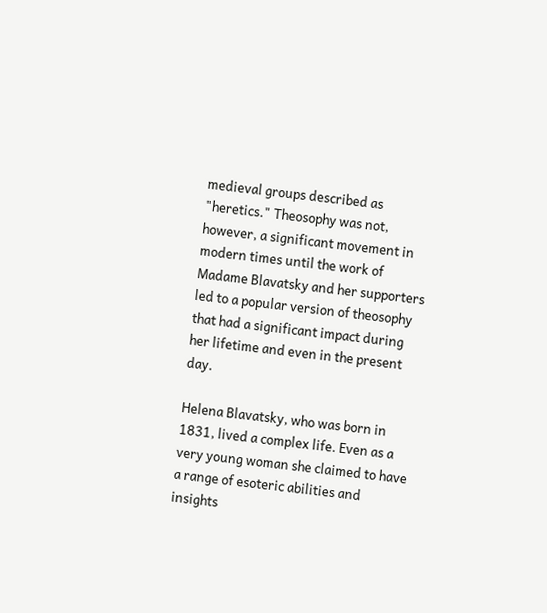medieval groups described as "heretics." Theosophy was not, however, a significant movement in modern times until the work of Madame Blavatsky and her supporters led to a popular version of theosophy that had a significant impact during her lifetime and even in the present day.

Helena Blavatsky, who was born in 1831, lived a complex life. Even as a very young woman she claimed to have a range of esoteric abilities and insights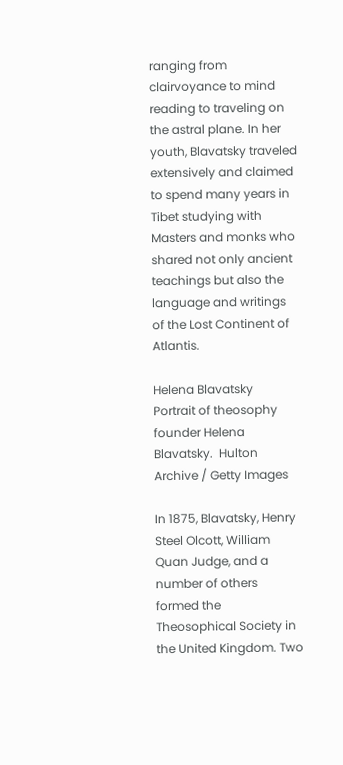ranging from clairvoyance to mind reading to traveling on the astral plane. In her youth, Blavatsky traveled extensively and claimed to spend many years in Tibet studying with Masters and monks who shared not only ancient teachings but also the language and writings of the Lost Continent of Atlantis.

Helena Blavatsky
Portrait of theosophy founder Helena Blavatsky.  Hulton Archive / Getty Images

In 1875, Blavatsky, Henry Steel Olcott, William Quan Judge, and a number of others formed the Theosophical Society in the United Kingdom. Two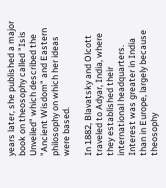years later, she published a major book on theosophy called "Isis Unveiled" which described the "Ancient Wisdom" and Eastern philosophy on which her ideas were based.

In 1882, Blavatsky and Olcott traveled to Adyar, India, where they established their international headquarters. Interest was greater in India than in Europe, largely because theosophy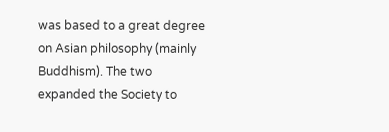was based to a great degree on Asian philosophy (mainly Buddhism). The two expanded the Society to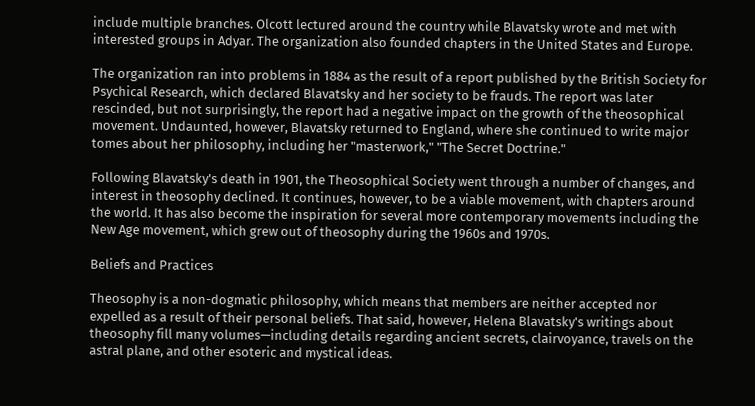include multiple branches. Olcott lectured around the country while Blavatsky wrote and met with interested groups in Adyar. The organization also founded chapters in the United States and Europe.

The organization ran into problems in 1884 as the result of a report published by the British Society for Psychical Research, which declared Blavatsky and her society to be frauds. The report was later rescinded, but not surprisingly, the report had a negative impact on the growth of the theosophical movement. Undaunted, however, Blavatsky returned to England, where she continued to write major tomes about her philosophy, including her "masterwork," "The Secret Doctrine."

Following Blavatsky's death in 1901, the Theosophical Society went through a number of changes, and interest in theosophy declined. It continues, however, to be a viable movement, with chapters around the world. It has also become the inspiration for several more contemporary movements including the New Age movement, which grew out of theosophy during the 1960s and 1970s.

Beliefs and Practices

Theosophy is a non-dogmatic philosophy, which means that members are neither accepted nor expelled as a result of their personal beliefs. That said, however, Helena Blavatsky's writings about theosophy fill many volumes—including details regarding ancient secrets, clairvoyance, travels on the astral plane, and other esoteric and mystical ideas.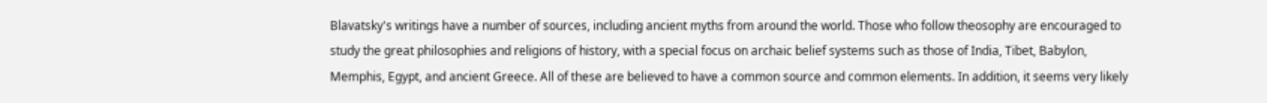Blavatsky's writings have a number of sources, including ancient myths from around the world. Those who follow theosophy are encouraged to study the great philosophies and religions of history, with a special focus on archaic belief systems such as those of India, Tibet, Babylon, Memphis, Egypt, and ancient Greece. All of these are believed to have a common source and common elements. In addition, it seems very likely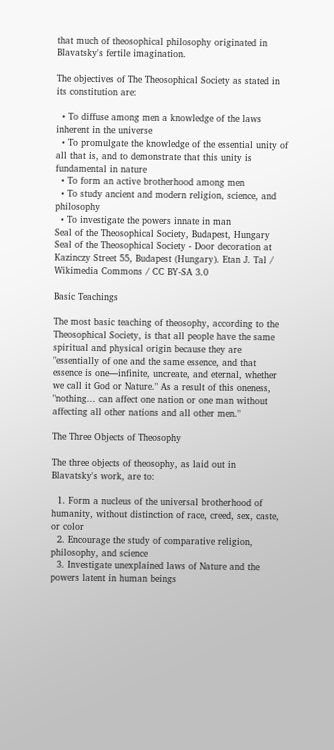that much of theosophical philosophy originated in Blavatsky's fertile imagination.

The objectives of The Theosophical Society as stated in its constitution are:

  • To diffuse among men a knowledge of the laws inherent in the universe
  • To promulgate the knowledge of the essential unity of all that is, and to demonstrate that this unity is fundamental in nature
  • To form an active brotherhood among men
  • To study ancient and modern religion, science, and philosophy
  • To investigate the powers innate in man
Seal of the Theosophical Society, Budapest, Hungary
Seal of the Theosophical Society - Door decoration at Kazinczy Street 55, Budapest (Hungary). Etan J. Tal / Wikimedia Commons / CC BY-SA 3.0

Basic Teachings

The most basic teaching of theosophy, according to the Theosophical Society, is that all people have the same spiritual and physical origin because they are "essentially of one and the same essence, and that essence is one—infinite, uncreate, and eternal, whether we call it God or Nature." As a result of this oneness, "nothing... can affect one nation or one man without affecting all other nations and all other men."

The Three Objects of Theosophy

The three objects of theosophy, as laid out in Blavatsky's work, are to:

  1. Form a nucleus of the universal brotherhood of humanity, without distinction of race, creed, sex, caste, or color
  2. Encourage the study of comparative religion, philosophy, and science
  3. Investigate unexplained laws of Nature and the powers latent in human beings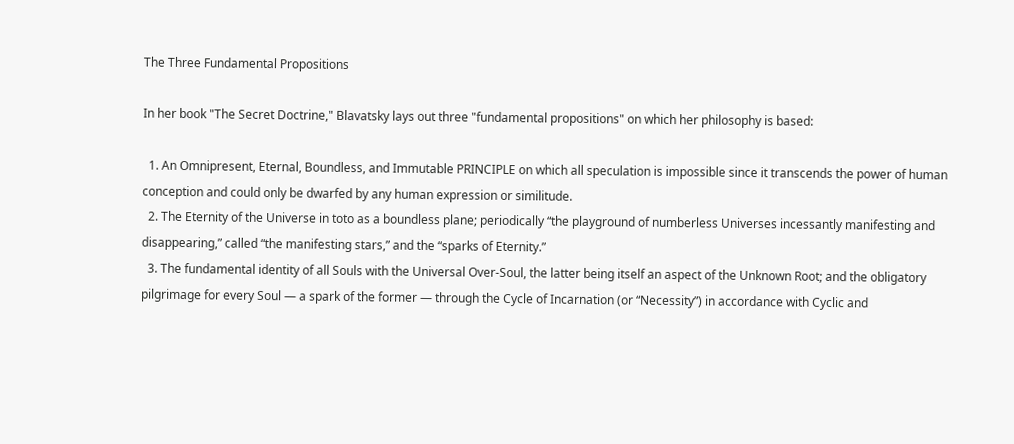The Three Fundamental Propositions

In her book "The Secret Doctrine," Blavatsky lays out three "fundamental propositions" on which her philosophy is based:

  1. An Omnipresent, Eternal, Boundless, and Immutable PRINCIPLE on which all speculation is impossible since it transcends the power of human conception and could only be dwarfed by any human expression or similitude.
  2. The Eternity of the Universe in toto as a boundless plane; periodically “the playground of numberless Universes incessantly manifesting and disappearing,” called “the manifesting stars,” and the “sparks of Eternity.”
  3. The fundamental identity of all Souls with the Universal Over-Soul, the latter being itself an aspect of the Unknown Root; and the obligatory pilgrimage for every Soul — a spark of the former — through the Cycle of Incarnation (or “Necessity”) in accordance with Cyclic and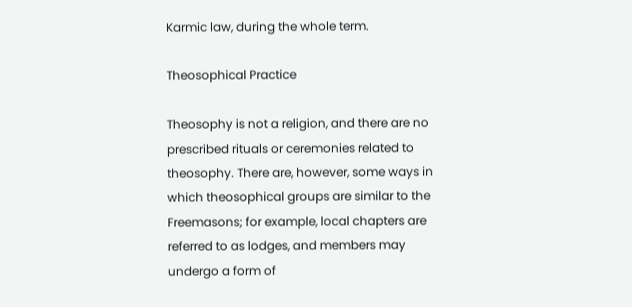Karmic law, during the whole term.

Theosophical Practice

Theosophy is not a religion, and there are no prescribed rituals or ceremonies related to theosophy. There are, however, some ways in which theosophical groups are similar to the Freemasons; for example, local chapters are referred to as lodges, and members may undergo a form of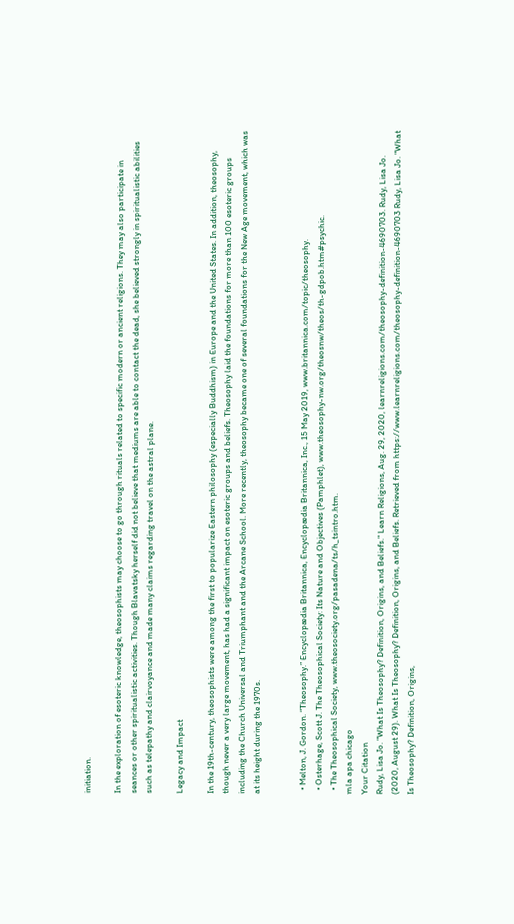initiation.

In the exploration of esoteric knowledge, theosophists may choose to go through rituals related to specific modern or ancient religions. They may also participate in seances or other spiritualistic activities. Though Blavatsky herself did not believe that mediums are able to contact the dead, she believed strongly in spiritualistic abilities such as telepathy and clairvoyance and made many claims regarding travel on the astral plane.

Legacy and Impact

In the 19th-century, theosophists were among the first to popularize Eastern philosophy (especially Buddhism) in Europe and the United States. In addition, theosophy, though never a very large movement, has had a significant impact on esoteric groups and beliefs. Theosophy laid the foundations for more than 100 esoteric groups including the Church Universal and Triumphant and the Arcane School. More recently, theosophy became one of several foundations for the New Age movement, which was at its height during the 1970s.


  • Melton, J. Gordon. “Theosophy.” Encyclopædia Britannica, Encyclopædia Britannica, Inc., 15 May 2019, www.britannica.com/topic/theosophy.
  • Osterhage, Scott J. The Theosophical Society: Its Nature and Objectives (Pamphlet), www.theosophy-nw.org/theosnw/theos/th-gdpob.htm#psychic.
  • The Theosophical Society, www.theosociety.org/pasadena/ts/h_tsintro.htm.
mla apa chicago
Your Citation
Rudy, Lisa Jo. "What Is Theosophy? Definition, Origins, and Beliefs." Learn Religions, Aug. 29, 2020, learnreligions.com/theosophy-definition-4690703. Rudy, Lisa Jo. (2020, August 29). What Is Theosophy? Definition, Origins, and Beliefs. Retrieved from https://www.learnreligions.com/theosophy-definition-4690703 Rudy, Lisa Jo. "What Is Theosophy? Definition, Origins,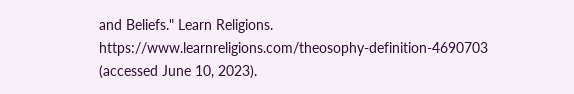and Beliefs." Learn Religions. https://www.learnreligions.com/theosophy-definition-4690703 (accessed June 10, 2023).